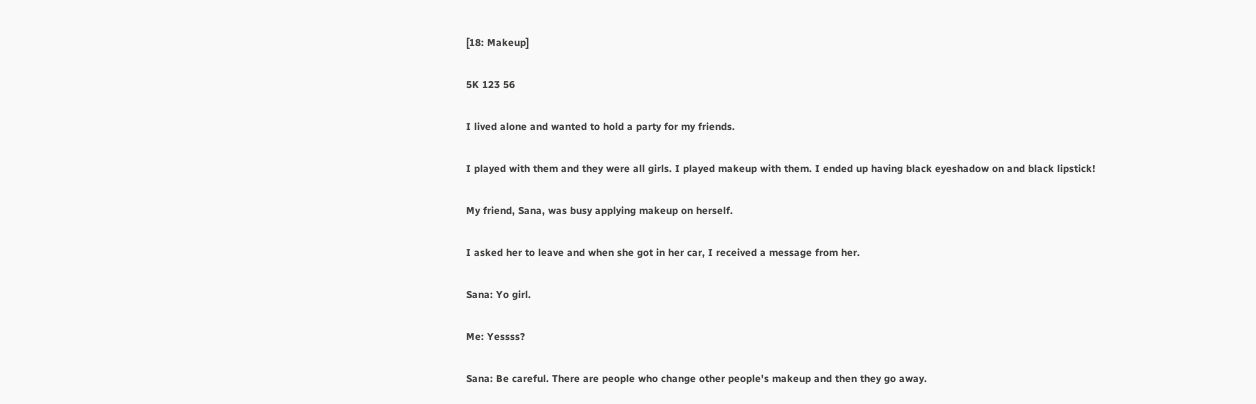[18: Makeup]

5K 123 56

I lived alone and wanted to hold a party for my friends.

I played with them and they were all girls. I played makeup with them. I ended up having black eyeshadow on and black lipstick!

My friend, Sana, was busy applying makeup on herself.

I asked her to leave and when she got in her car, I received a message from her.

Sana: Yo girl.

Me: Yessss?

Sana: Be careful. There are people who change other people's makeup and then they go away.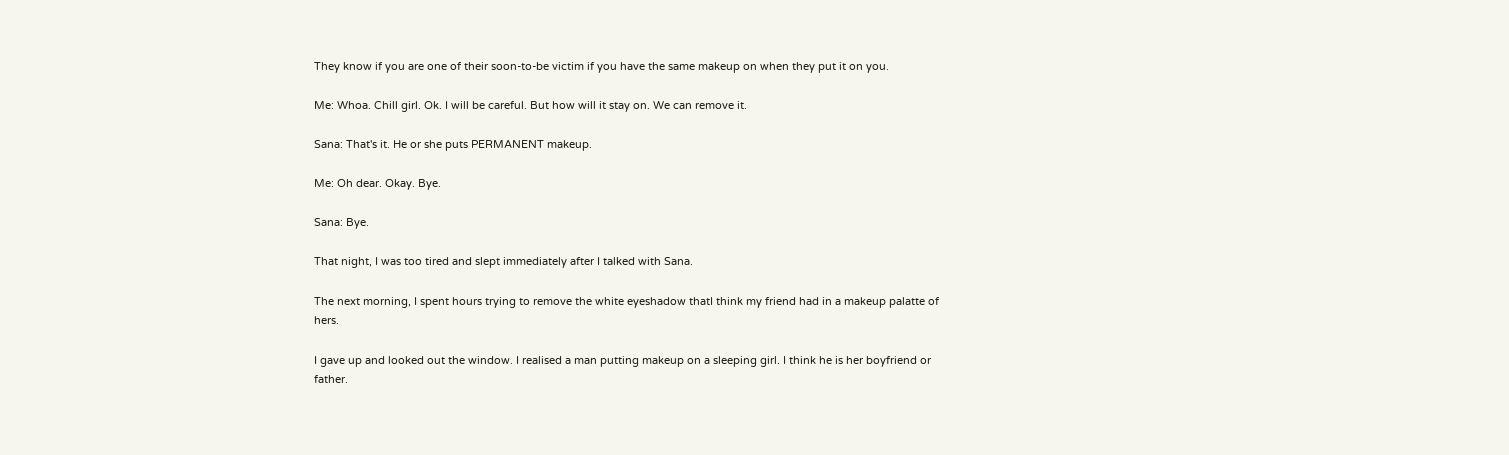They know if you are one of their soon-to-be victim if you have the same makeup on when they put it on you.

Me: Whoa. Chill girl. Ok. I will be careful. But how will it stay on. We can remove it.

Sana: That's it. He or she puts PERMANENT makeup.

Me: Oh dear. Okay. Bye.

Sana: Bye.

That night, I was too tired and slept immediately after I talked with Sana.

The next morning, I spent hours trying to remove the white eyeshadow thatI think my friend had in a makeup palatte of hers.

I gave up and looked out the window. I realised a man putting makeup on a sleeping girl. I think he is her boyfriend or father.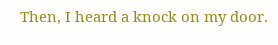Then, I heard a knock on my door.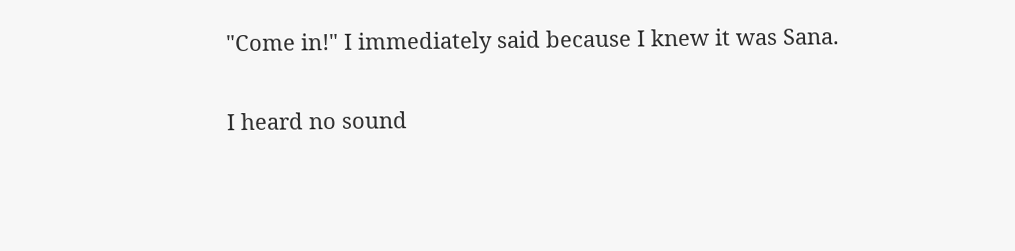"Come in!" I immediately said because I knew it was Sana.

I heard no sound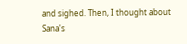and sighed. Then, I thought about Sana's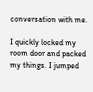conversation with me.

I quickly locked my room door and packed my things. I jumped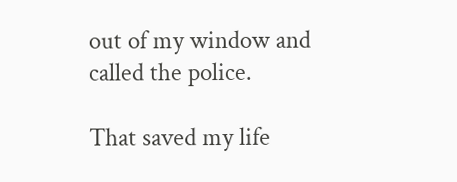out of my window and called the police.

That saved my life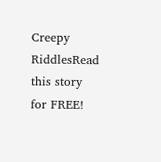Creepy RiddlesRead this story for FREE!